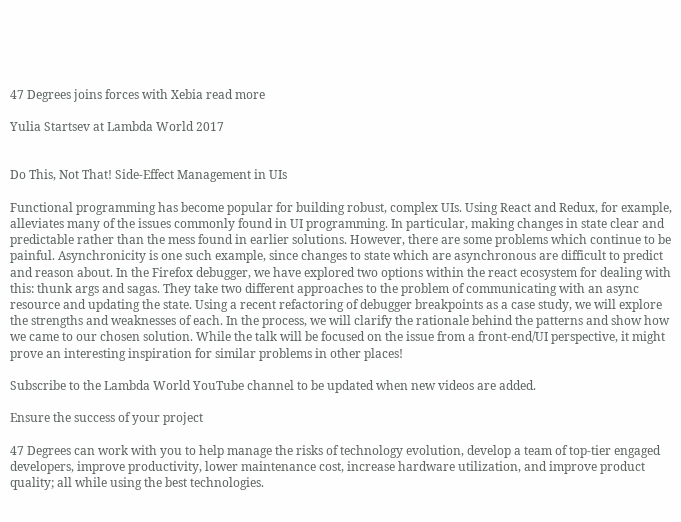47 Degrees joins forces with Xebia read more

Yulia Startsev at Lambda World 2017


Do This, Not That! Side-Effect Management in UIs

Functional programming has become popular for building robust, complex UIs. Using React and Redux, for example, alleviates many of the issues commonly found in UI programming. In particular, making changes in state clear and predictable rather than the mess found in earlier solutions. However, there are some problems which continue to be painful. Asynchronicity is one such example, since changes to state which are asynchronous are difficult to predict and reason about. In the Firefox debugger, we have explored two options within the react ecosystem for dealing with this: thunk args and sagas. They take two different approaches to the problem of communicating with an async resource and updating the state. Using a recent refactoring of debugger breakpoints as a case study, we will explore the strengths and weaknesses of each. In the process, we will clarify the rationale behind the patterns and show how we came to our chosen solution. While the talk will be focused on the issue from a front-end/UI perspective, it might prove an interesting inspiration for similar problems in other places!

Subscribe to the Lambda World YouTube channel to be updated when new videos are added.

Ensure the success of your project

47 Degrees can work with you to help manage the risks of technology evolution, develop a team of top-tier engaged developers, improve productivity, lower maintenance cost, increase hardware utilization, and improve product quality; all while using the best technologies.